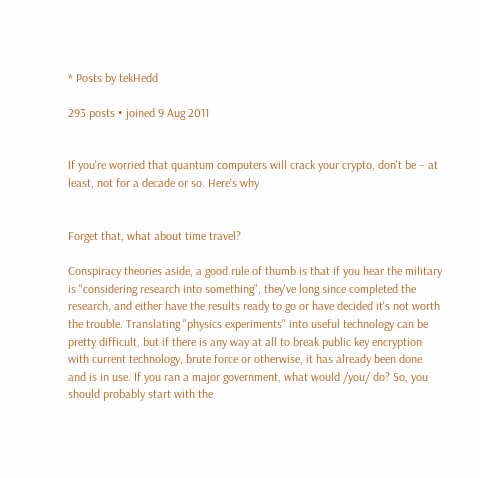* Posts by tekHedd

293 posts • joined 9 Aug 2011


If you're worried that quantum computers will crack your crypto, don't be – at least, not for a decade or so. Here's why


Forget that, what about time travel?

Conspiracy theories aside, a good rule of thumb is that if you hear the military is "considering research into something", they've long since completed the research, and either have the results ready to go or have decided it's not worth the trouble. Translating "physics experiments" into useful technology can be pretty difficult, but if there is any way at all to break public key encryption with current technology, brute force or otherwise, it has already been done and is in use. If you ran a major government, what would /you/ do? So, you should probably start with the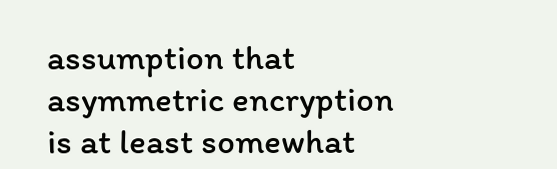assumption that asymmetric encryption is at least somewhat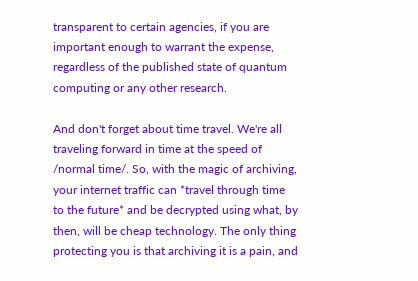transparent to certain agencies, if you are important enough to warrant the expense, regardless of the published state of quantum computing or any other research.

And don't forget about time travel. We're all traveling forward in time at the speed of /normal time/. So, with the magic of archiving, your internet traffic can *travel through time to the future* and be decrypted using what, by then, will be cheap technology. The only thing protecting you is that archiving it is a pain, and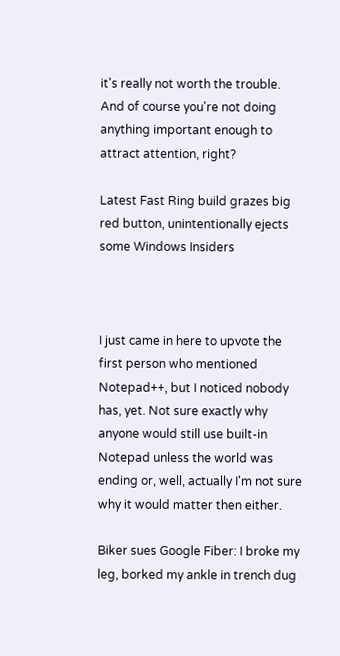it's really not worth the trouble. And of course you're not doing anything important enough to attract attention, right?

Latest Fast Ring build grazes big red button, unintentionally ejects some Windows Insiders



I just came in here to upvote the first person who mentioned Notepad++, but I noticed nobody has, yet. Not sure exactly why anyone would still use built-in Notepad unless the world was ending or, well, actually I'm not sure why it would matter then either.

Biker sues Google Fiber: I broke my leg, borked my ankle in trench dug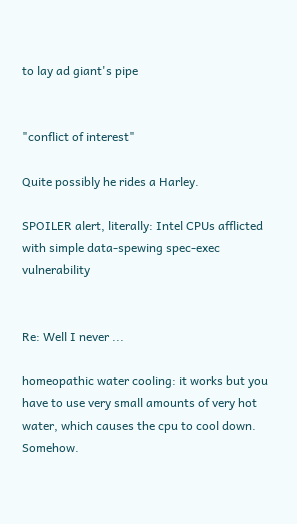to lay ad giant's pipe


"conflict of interest"

Quite possibly he rides a Harley.

SPOILER alert, literally: Intel CPUs afflicted with simple data-spewing spec-exec vulnerability


Re: Well I never ...

homeopathic water cooling: it works but you have to use very small amounts of very hot water, which causes the cpu to cool down. Somehow.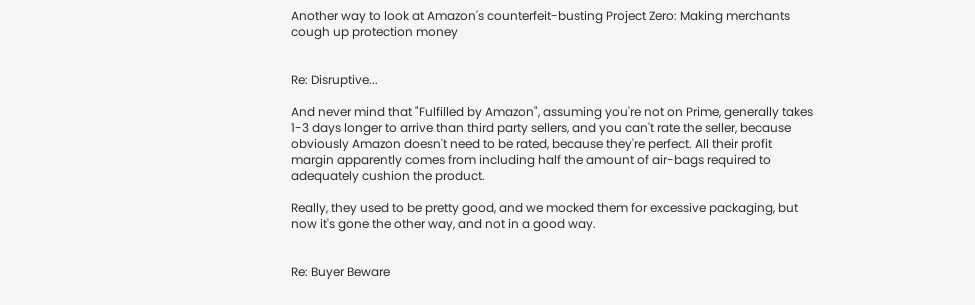Another way to look at Amazon's counterfeit-busting Project Zero: Making merchants cough up protection money


Re: Disruptive...

And never mind that "Fulfilled by Amazon", assuming you're not on Prime, generally takes 1-3 days longer to arrive than third party sellers, and you can't rate the seller, because obviously Amazon doesn't need to be rated, because they're perfect. All their profit margin apparently comes from including half the amount of air-bags required to adequately cushion the product.

Really, they used to be pretty good, and we mocked them for excessive packaging, but now it's gone the other way, and not in a good way.


Re: Buyer Beware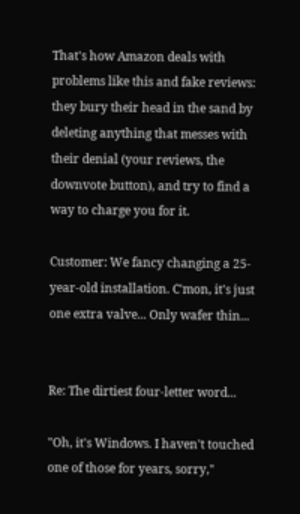That's how Amazon deals with problems like this and fake reviews: they bury their head in the sand by deleting anything that messes with their denial (your reviews, the downvote button), and try to find a way to charge you for it.

Customer: We fancy changing a 25-year-old installation. C'mon, it's just one extra valve... Only wafer thin...


Re: The dirtiest four-letter word...

"Oh, it's Windows. I haven't touched one of those for years, sorry,"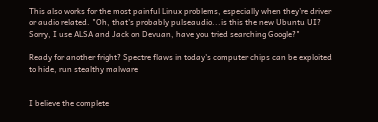This also works for the most painful Linux problems, especially when they're driver or audio related. "Oh, that's probably pulseaudio...is this the new Ubuntu UI? Sorry, I use ALSA and Jack on Devuan, have you tried searching Google?"

Ready for another fright? Spectre flaws in today's computer chips can be exploited to hide, run stealthy malware


I believe the complete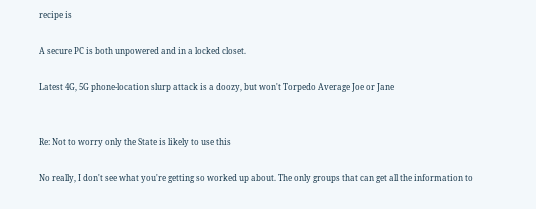recipe is

A secure PC is both unpowered and in a locked closet.

Latest 4G, 5G phone-location slurp attack is a doozy, but won't Torpedo Average Joe or Jane


Re: Not to worry only the State is likely to use this

No really, I don't see what you're getting so worked up about. The only groups that can get all the information to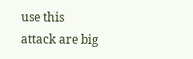use this attack are big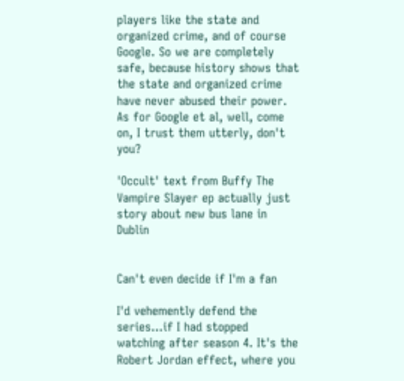players like the state and organized crime, and of course Google. So we are completely safe, because history shows that the state and organized crime have never abused their power. As for Google et al, well, come on, I trust them utterly, don't you?

'Occult' text from Buffy The Vampire Slayer ep actually just story about new bus lane in Dublin


Can't even decide if I'm a fan

I'd vehemently defend the series...if I had stopped watching after season 4. It's the Robert Jordan effect, where you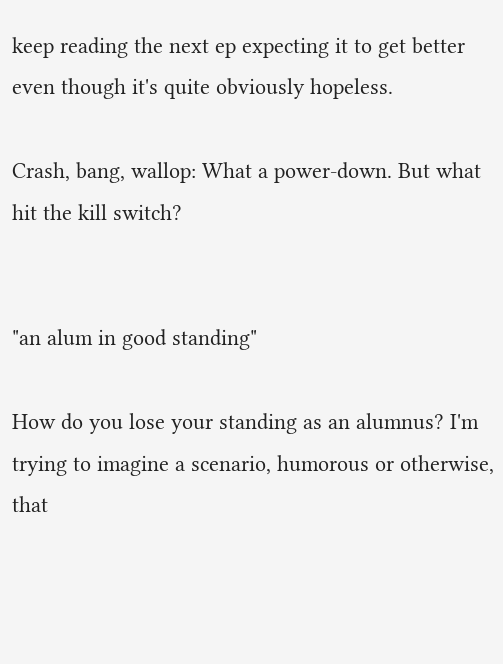keep reading the next ep expecting it to get better even though it's quite obviously hopeless.

Crash, bang, wallop: What a power-down. But what hit the kill switch?


"an alum in good standing"

How do you lose your standing as an alumnus? I'm trying to imagine a scenario, humorous or otherwise, that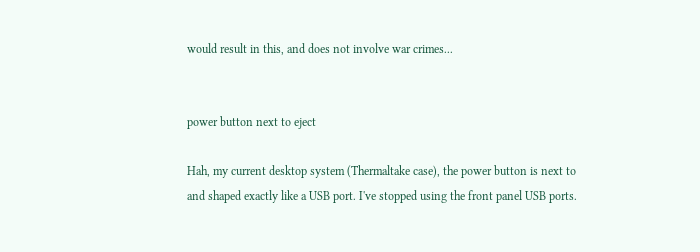would result in this, and does not involve war crimes...


power button next to eject

Hah, my current desktop system (Thermaltake case), the power button is next to and shaped exactly like a USB port. I've stopped using the front panel USB ports.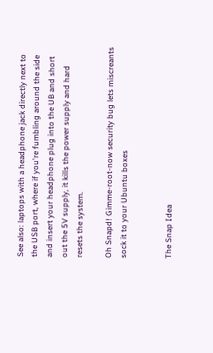See also: laptops with a headphone jack directly next to the USB port, where if you're fumbling around the side and insert your headphone plug into the UB and short out the 5V supply, it kills the power supply and hard resets the system.

Oh Snapd! Gimme-root-now security bug lets miscreants sock it to your Ubuntu boxes


The Snap Idea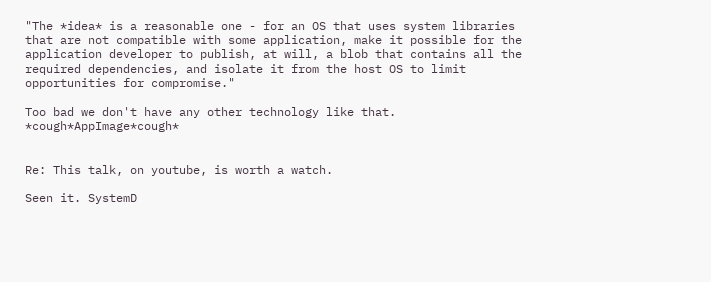"The *idea* is a reasonable one - for an OS that uses system libraries that are not compatible with some application, make it possible for the application developer to publish, at will, a blob that contains all the required dependencies, and isolate it from the host OS to limit opportunities for compromise."

Too bad we don't have any other technology like that. *cough*AppImage*cough*


Re: This talk, on youtube, is worth a watch.

Seen it. SystemD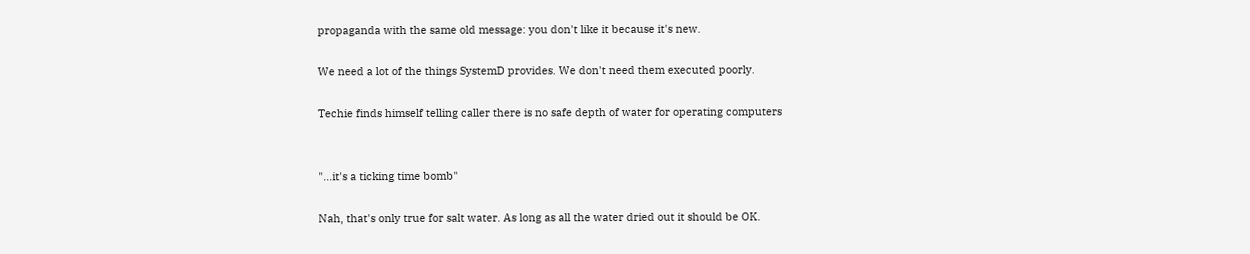propaganda with the same old message: you don't like it because it's new.

We need a lot of the things SystemD provides. We don't need them executed poorly.

Techie finds himself telling caller there is no safe depth of water for operating computers


"...it's a ticking time bomb"

Nah, that's only true for salt water. As long as all the water dried out it should be OK.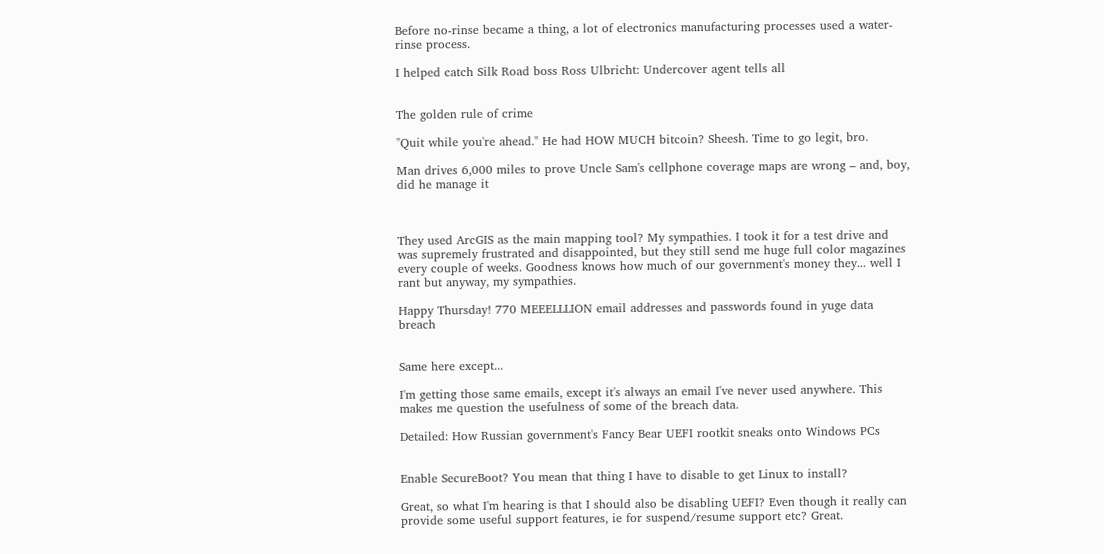Before no-rinse became a thing, a lot of electronics manufacturing processes used a water-rinse process.

I helped catch Silk Road boss Ross Ulbricht: Undercover agent tells all


The golden rule of crime

"Quit while you're ahead." He had HOW MUCH bitcoin? Sheesh. Time to go legit, bro.

Man drives 6,000 miles to prove Uncle Sam's cellphone coverage maps are wrong – and, boy, did he manage it



They used ArcGIS as the main mapping tool? My sympathies. I took it for a test drive and was supremely frustrated and disappointed, but they still send me huge full color magazines every couple of weeks. Goodness knows how much of our government's money they... well I rant but anyway, my sympathies.

Happy Thursday! 770 MEEELLLION email addresses and passwords found in yuge data breach


Same here except...

I'm getting those same emails, except it's always an email I've never used anywhere. This makes me question the usefulness of some of the breach data.

Detailed: How Russian government's Fancy Bear UEFI rootkit sneaks onto Windows PCs


Enable SecureBoot? You mean that thing I have to disable to get Linux to install?

Great, so what I'm hearing is that I should also be disabling UEFI? Even though it really can provide some useful support features, ie for suspend/resume support etc? Great.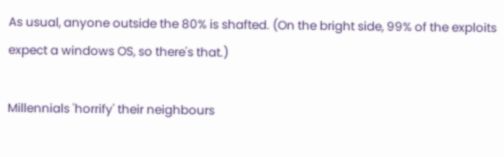As usual, anyone outside the 80% is shafted. (On the bright side, 99% of the exploits expect a windows OS, so there's that.)

Millennials 'horrify' their neighbours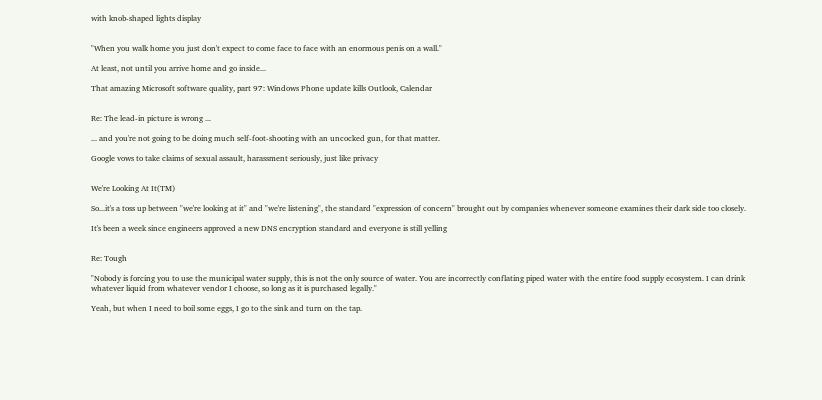with knob-shaped lights display


"When you walk home you just don't expect to come face to face with an enormous penis on a wall."

At least, not until you arrive home and go inside...

That amazing Microsoft software quality, part 97: Windows Phone update kills Outlook, Calendar


Re: The lead-in picture is wrong ...

... and you're not going to be doing much self-foot-shooting with an uncocked gun, for that matter.

Google vows to take claims of sexual assault, harassment seriously, just like privacy


We're Looking At It(TM)

So...it's a toss up between "we're looking at it" and "we're listening", the standard "expression of concern" brought out by companies whenever someone examines their dark side too closely.

It's been a week since engineers approved a new DNS encryption standard and everyone is still yelling


Re: Tough

"Nobody is forcing you to use the municipal water supply, this is not the only source of water. You are incorrectly conflating piped water with the entire food supply ecosystem. I can drink whatever liquid from whatever vendor I choose, so long as it is purchased legally."

Yeah, but when I need to boil some eggs, I go to the sink and turn on the tap.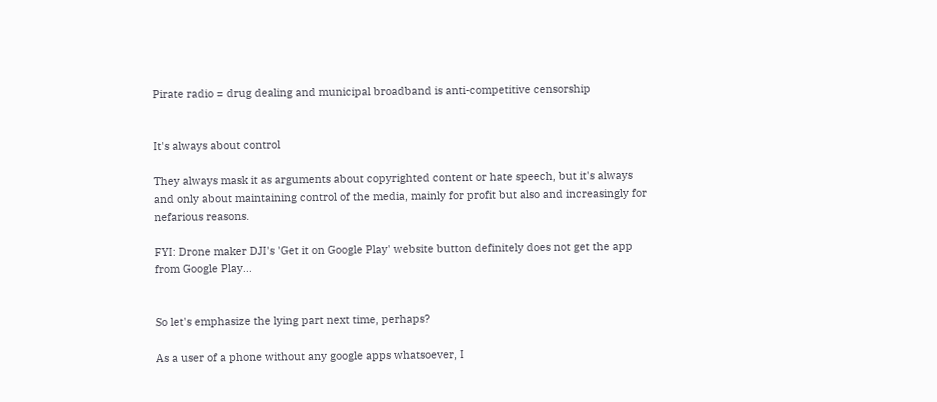Pirate radio = drug dealing and municipal broadband is anti-competitive censorship


It's always about control

They always mask it as arguments about copyrighted content or hate speech, but it's always and only about maintaining control of the media, mainly for profit but also and increasingly for nefarious reasons.

FYI: Drone maker DJI's 'Get it on Google Play' website button definitely does not get the app from Google Play...


So let's emphasize the lying part next time, perhaps?

As a user of a phone without any google apps whatsoever, I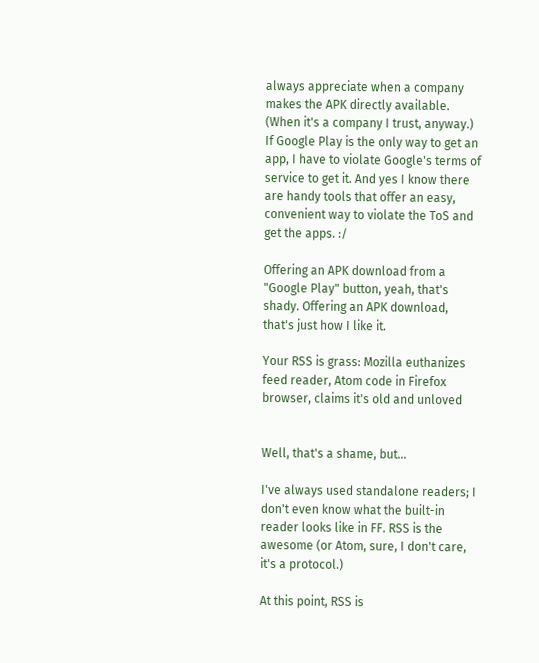always appreciate when a company makes the APK directly available. (When it's a company I trust, anyway.) If Google Play is the only way to get an app, I have to violate Google's terms of service to get it. And yes I know there are handy tools that offer an easy, convenient way to violate the ToS and get the apps. :/

Offering an APK download from a "Google Play" button, yeah, that's shady. Offering an APK download, that's just how I like it.

Your RSS is grass: Mozilla euthanizes feed reader, Atom code in Firefox browser, claims it's old and unloved


Well, that's a shame, but...

I've always used standalone readers; I don't even know what the built-in reader looks like in FF. RSS is the awesome (or Atom, sure, I don't care, it's a protocol.)

At this point, RSS is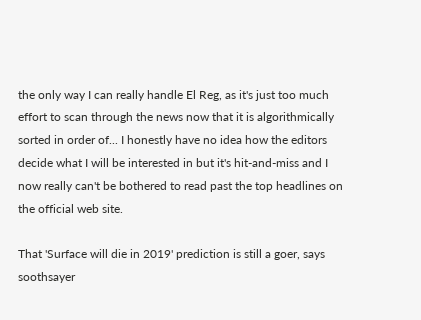the only way I can really handle El Reg, as it's just too much effort to scan through the news now that it is algorithmically sorted in order of... I honestly have no idea how the editors decide what I will be interested in but it's hit-and-miss and I now really can't be bothered to read past the top headlines on the official web site.

That 'Surface will die in 2019' prediction is still a goer, says soothsayer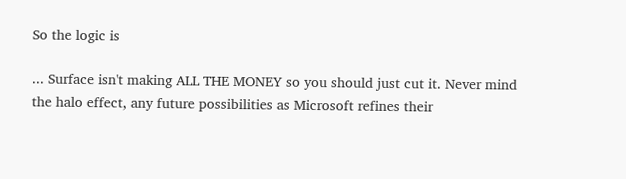So the logic is

... Surface isn't making ALL THE MONEY so you should just cut it. Never mind the halo effect, any future possibilities as Microsoft refines their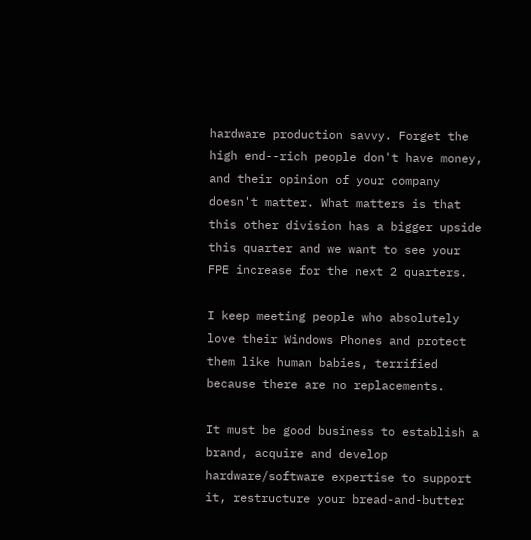hardware production savvy. Forget the high end--rich people don't have money, and their opinion of your company doesn't matter. What matters is that this other division has a bigger upside this quarter and we want to see your FPE increase for the next 2 quarters.

I keep meeting people who absolutely love their Windows Phones and protect them like human babies, terrified because there are no replacements.

It must be good business to establish a brand, acquire and develop hardware/software expertise to support it, restructure your bread-and-butter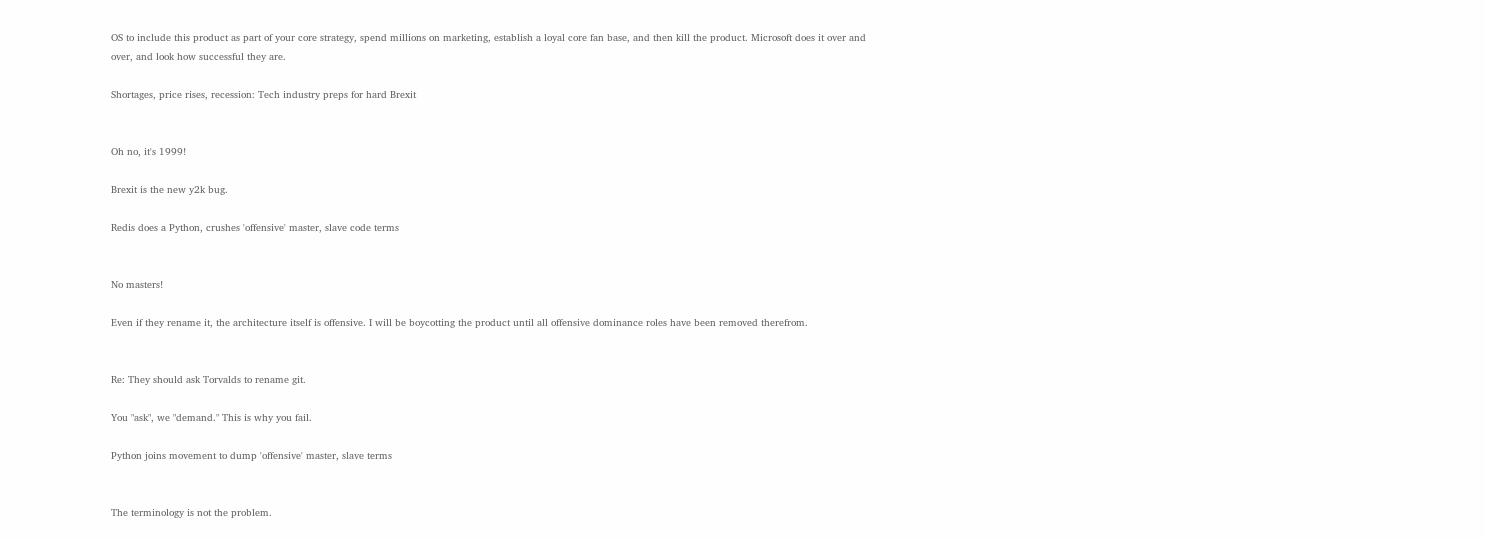OS to include this product as part of your core strategy, spend millions on marketing, establish a loyal core fan base, and then kill the product. Microsoft does it over and over, and look how successful they are.

Shortages, price rises, recession: Tech industry preps for hard Brexit


Oh no, it's 1999!

Brexit is the new y2k bug.

Redis does a Python, crushes 'offensive' master, slave code terms


No masters!

Even if they rename it, the architecture itself is offensive. I will be boycotting the product until all offensive dominance roles have been removed therefrom.


Re: They should ask Torvalds to rename git.

You "ask", we "demand." This is why you fail.

Python joins movement to dump 'offensive' master, slave terms


The terminology is not the problem.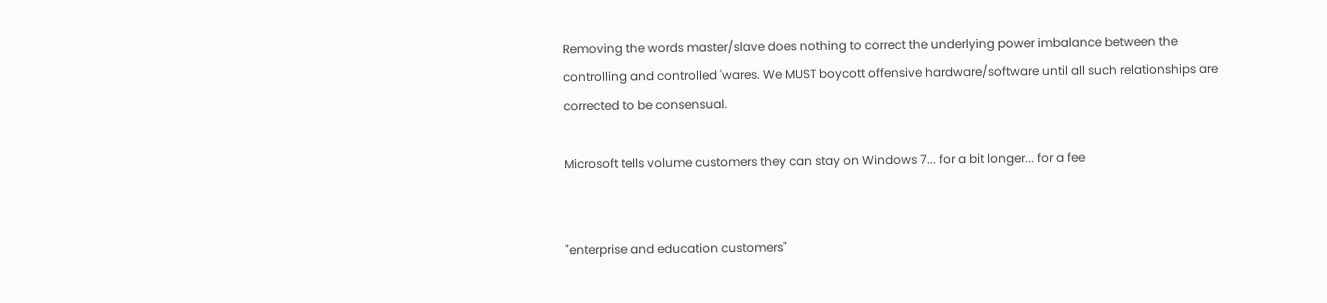Removing the words master/slave does nothing to correct the underlying power imbalance between the controlling and controlled 'wares. We MUST boycott offensive hardware/software until all such relationships are corrected to be consensual.

Microsoft tells volume customers they can stay on Windows 7... for a bit longer... for a fee


"enterprise and education customers"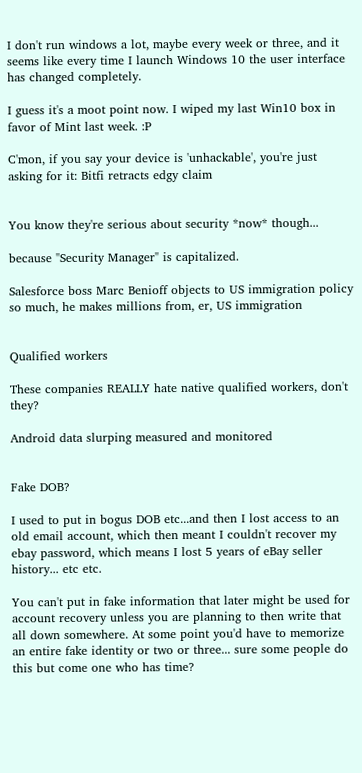I don't run windows a lot, maybe every week or three, and it seems like every time I launch Windows 10 the user interface has changed completely.

I guess it's a moot point now. I wiped my last Win10 box in favor of Mint last week. :P

C'mon, if you say your device is 'unhackable', you're just asking for it: Bitfi retracts edgy claim


You know they're serious about security *now* though...

because "Security Manager" is capitalized.

Salesforce boss Marc Benioff objects to US immigration policy so much, he makes millions from, er, US immigration


Qualified workers

These companies REALLY hate native qualified workers, don't they?

Android data slurping measured and monitored


Fake DOB?

I used to put in bogus DOB etc...and then I lost access to an old email account, which then meant I couldn't recover my ebay password, which means I lost 5 years of eBay seller history... etc etc.

You can't put in fake information that later might be used for account recovery unless you are planning to then write that all down somewhere. At some point you'd have to memorize an entire fake identity or two or three... sure some people do this but come one who has time?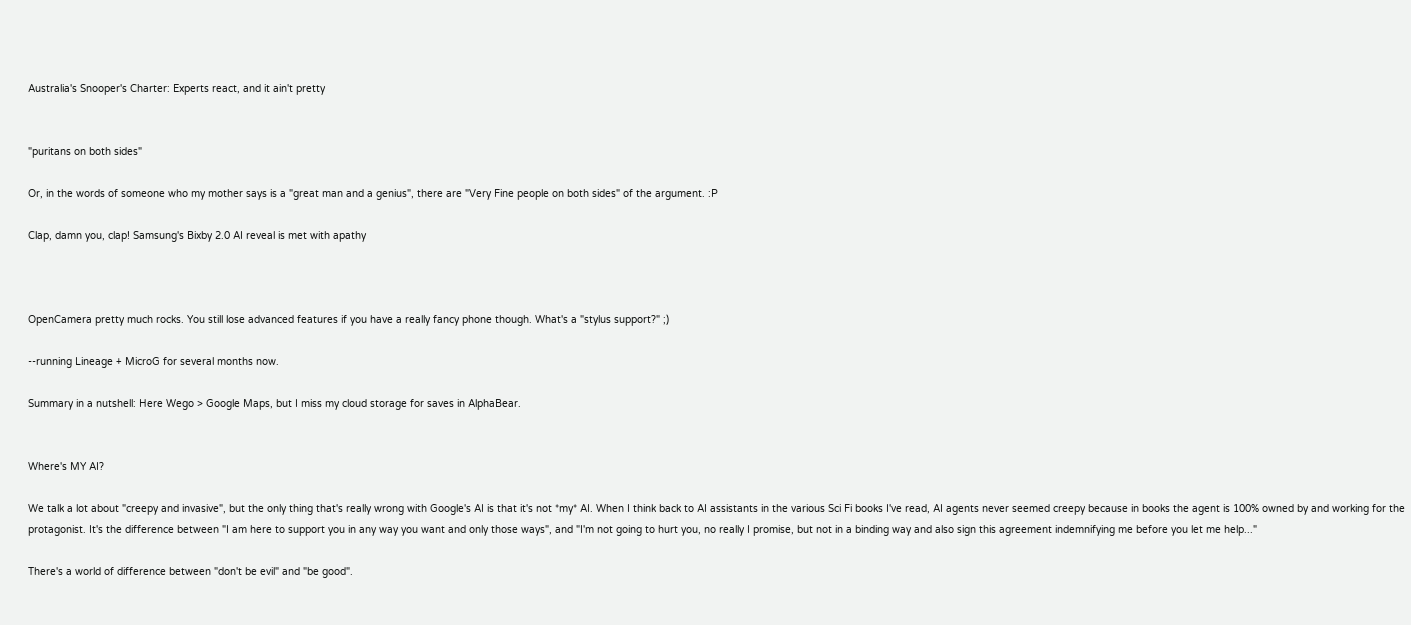Australia's Snooper's Charter: Experts react, and it ain't pretty


"puritans on both sides"

Or, in the words of someone who my mother says is a "great man and a genius", there are "Very Fine people on both sides" of the argument. :P

Clap, damn you, clap! Samsung's Bixby 2.0 AI reveal is met with apathy



OpenCamera pretty much rocks. You still lose advanced features if you have a really fancy phone though. What's a "stylus support?" ;)

--running Lineage + MicroG for several months now.

Summary in a nutshell: Here Wego > Google Maps, but I miss my cloud storage for saves in AlphaBear.


Where's MY AI?

We talk a lot about "creepy and invasive", but the only thing that's really wrong with Google's AI is that it's not *my* AI. When I think back to AI assistants in the various Sci Fi books I've read, AI agents never seemed creepy because in books the agent is 100% owned by and working for the protagonist. It's the difference between "I am here to support you in any way you want and only those ways", and "I'm not going to hurt you, no really I promise, but not in a binding way and also sign this agreement indemnifying me before you let me help..."

There's a world of difference between "don't be evil" and "be good".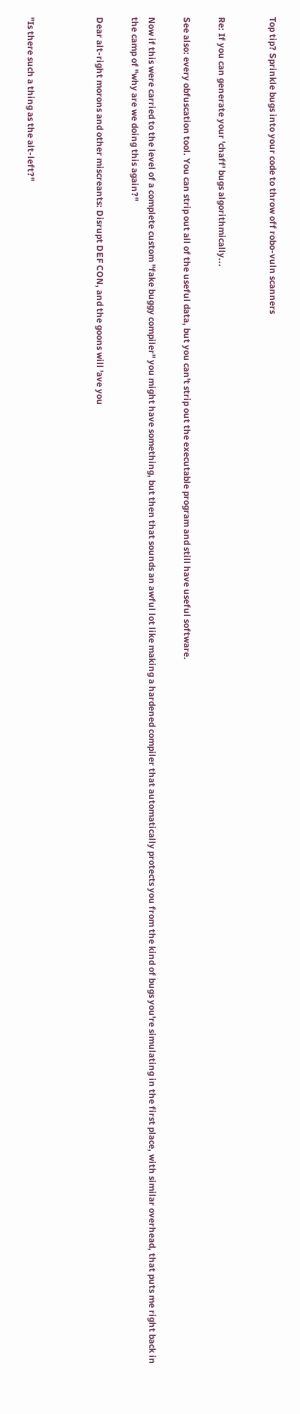Top tip? Sprinkle bugs into your code to throw off robo-vuln scanners


Re: If you can generate your 'chaff' bugs algorithmically...

See also: every obfuscation tool. You can strip out all of the useful data, but you can't strip out the executable program and still have useful software.

Now if this were carried to the level of a complete custom "fake buggy compiler" you might have something, but then that sounds an awful lot like making a hardened compiler that automatically protects you from the kind of bugs you're simulating in the first place, with similar overhead, that puts me right back in the camp of "why are we doing this again?"

Dear alt-right morons and other miscreants: Disrupt DEF CON, and the goons will 'ave you



"Is there such a thing as the alt-left?"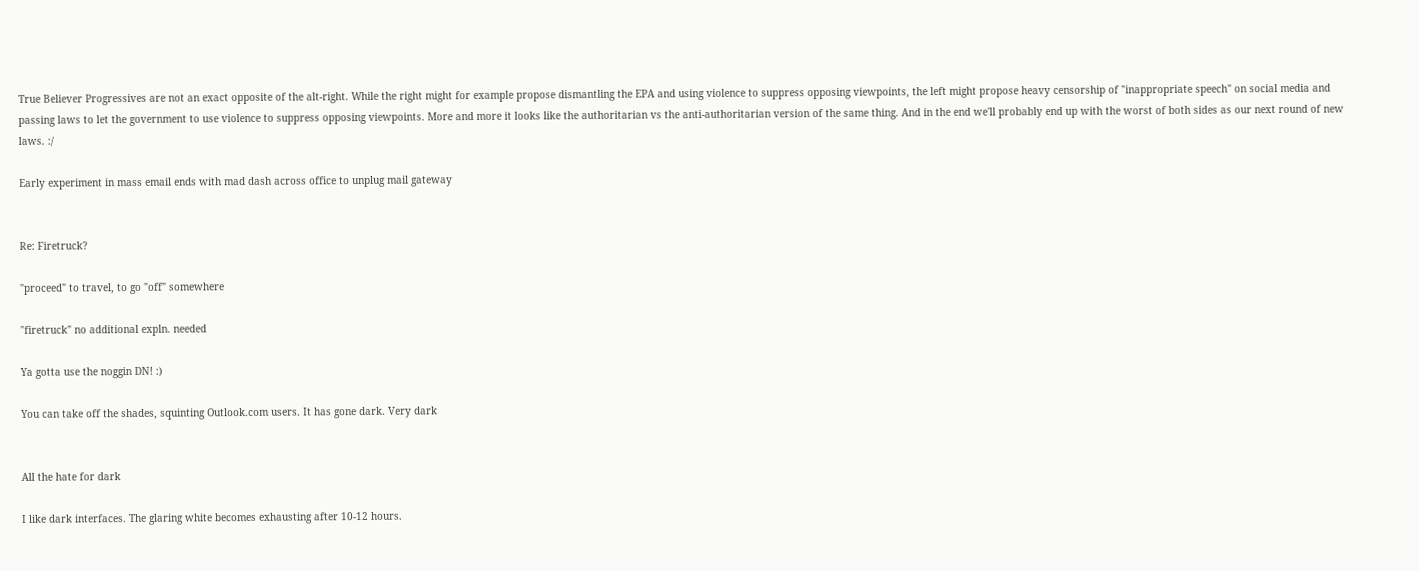True Believer Progressives are not an exact opposite of the alt-right. While the right might for example propose dismantling the EPA and using violence to suppress opposing viewpoints, the left might propose heavy censorship of "inappropriate speech" on social media and passing laws to let the government to use violence to suppress opposing viewpoints. More and more it looks like the authoritarian vs the anti-authoritarian version of the same thing. And in the end we'll probably end up with the worst of both sides as our next round of new laws. :/

Early experiment in mass email ends with mad dash across office to unplug mail gateway


Re: Firetruck?

"proceed" to travel, to go "off" somewhere

"firetruck" no additional expln. needed

Ya gotta use the noggin DN! :)

You can take off the shades, squinting Outlook.com users. It has gone dark. Very dark


All the hate for dark

I like dark interfaces. The glaring white becomes exhausting after 10-12 hours.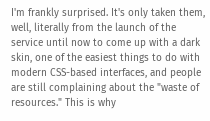I'm frankly surprised. It's only taken them, well, literally from the launch of the service until now to come up with a dark skin, one of the easiest things to do with modern CSS-based interfaces, and people are still complaining about the "waste of resources." This is why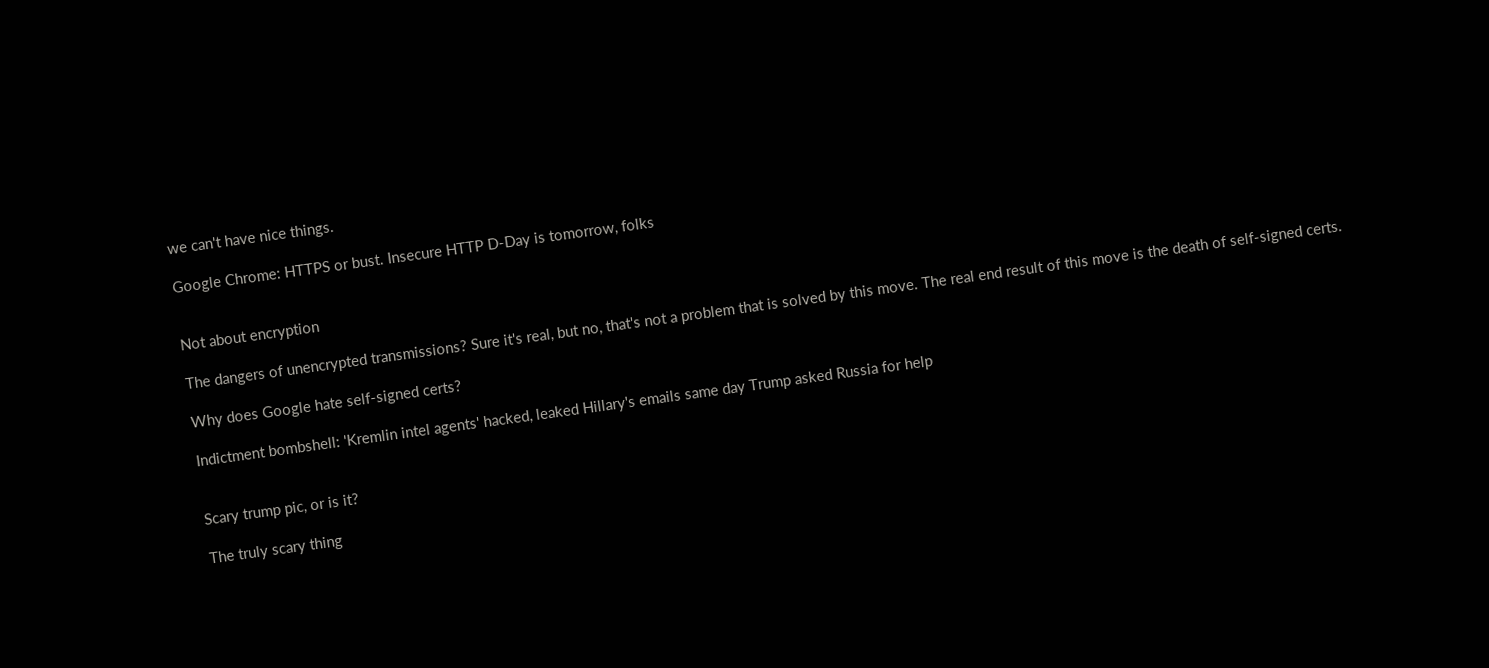we can't have nice things.

Google Chrome: HTTPS or bust. Insecure HTTP D-Day is tomorrow, folks


Not about encryption

The dangers of unencrypted transmissions? Sure it's real, but no, that's not a problem that is solved by this move. The real end result of this move is the death of self-signed certs.

Why does Google hate self-signed certs?

Indictment bombshell: 'Kremlin intel agents' hacked, leaked Hillary's emails same day Trump asked Russia for help


Scary trump pic, or is it?

The truly scary thing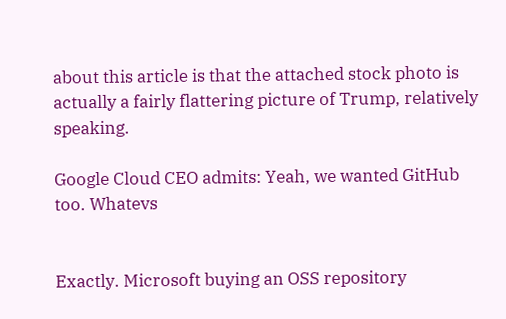about this article is that the attached stock photo is actually a fairly flattering picture of Trump, relatively speaking.

Google Cloud CEO admits: Yeah, we wanted GitHub too. Whatevs


Exactly. Microsoft buying an OSS repository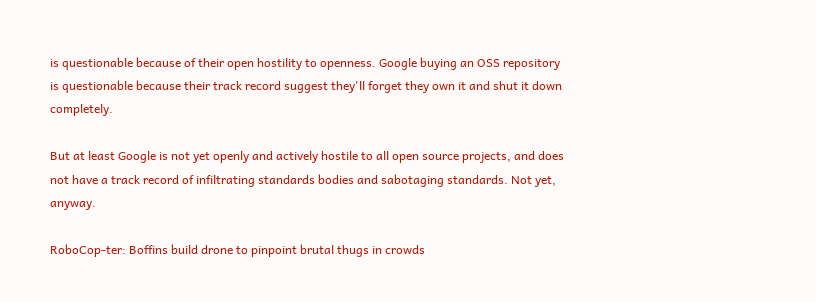is questionable because of their open hostility to openness. Google buying an OSS repository is questionable because their track record suggest they'll forget they own it and shut it down completely.

But at least Google is not yet openly and actively hostile to all open source projects, and does not have a track record of infiltrating standards bodies and sabotaging standards. Not yet, anyway.

RoboCop-ter: Boffins build drone to pinpoint brutal thugs in crowds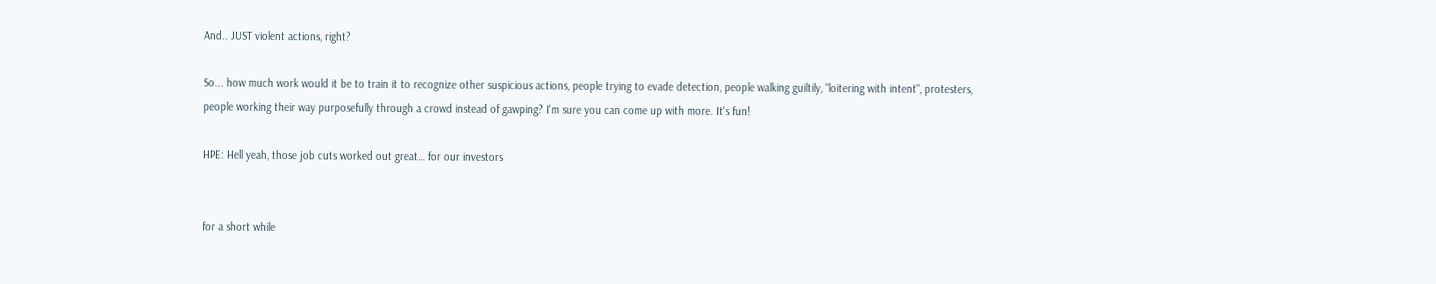And.. JUST violent actions, right?

So... how much work would it be to train it to recognize other suspicious actions, people trying to evade detection, people walking guiltily, "loitering with intent", protesters, people working their way purposefully through a crowd instead of gawping? I'm sure you can come up with more. It's fun!

HPE: Hell yeah, those job cuts worked out great… for our investors


for a short while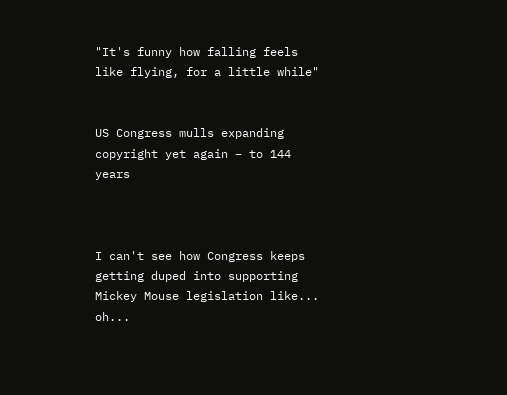"It's funny how falling feels like flying, for a little while"


US Congress mulls expanding copyright yet again – to 144 years



I can't see how Congress keeps getting duped into supporting Mickey Mouse legislation like... oh...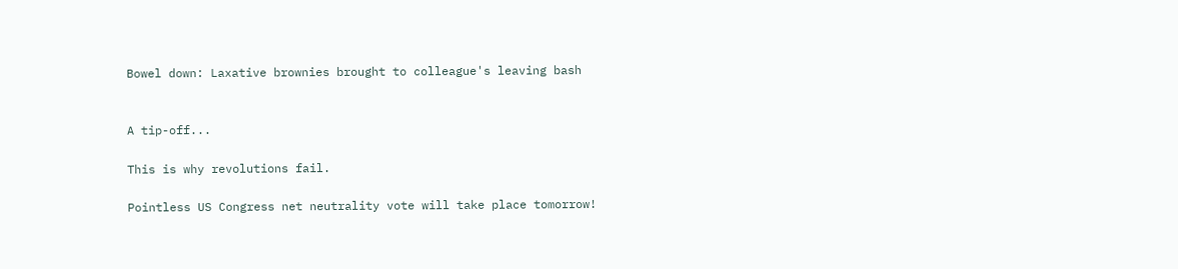Bowel down: Laxative brownies brought to colleague's leaving bash


A tip-off...

This is why revolutions fail.

Pointless US Congress net neutrality vote will take place tomorrow!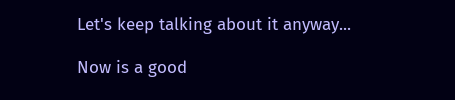Let's keep talking about it anyway...

Now is a good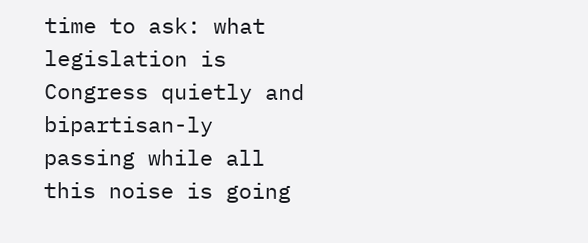time to ask: what legislation is Congress quietly and bipartisan-ly passing while all this noise is going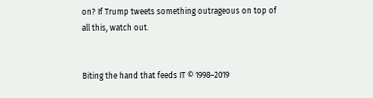on? If Trump tweets something outrageous on top of all this, watch out.


Biting the hand that feeds IT © 1998–2019